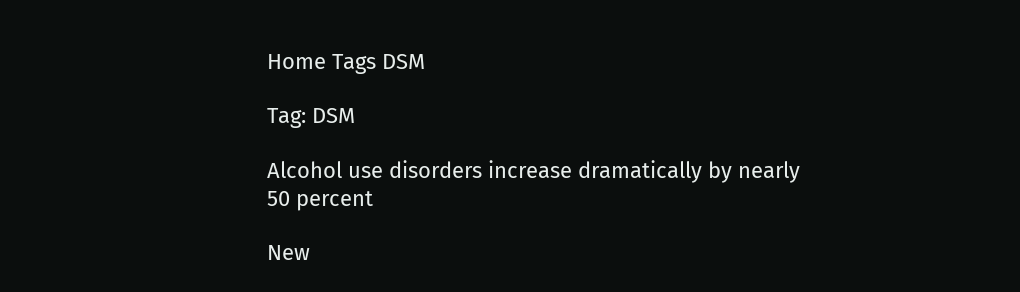Home Tags DSM

Tag: DSM

Alcohol use disorders increase dramatically by nearly 50 percent

New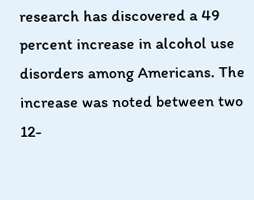research has discovered a 49 percent increase in alcohol use disorders among Americans. The increase was noted between two 12-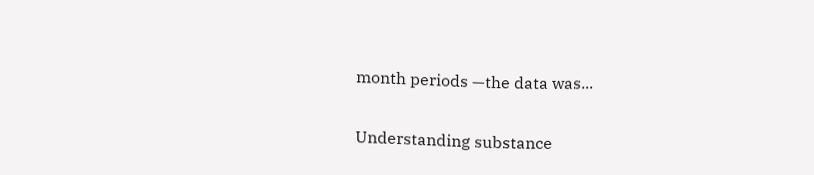month periods —the data was...

Understanding substance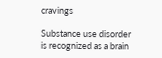cravings

Substance use disorder is recognized as a brain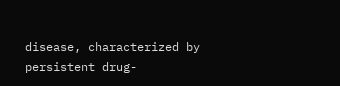disease, characterized by persistent drug-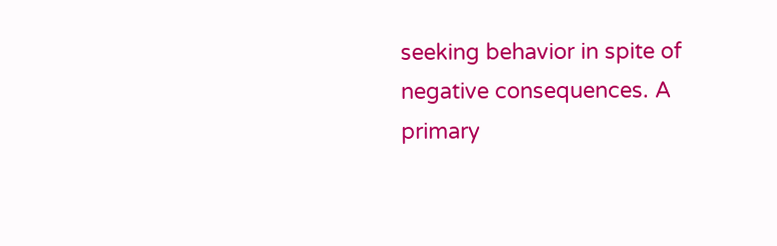seeking behavior in spite of negative consequences. A primary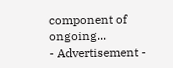component of ongoing...
- Advertisement -